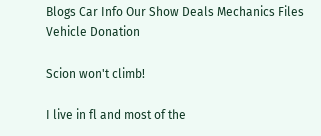Blogs Car Info Our Show Deals Mechanics Files Vehicle Donation

Scion won't climb!

I live in fl and most of the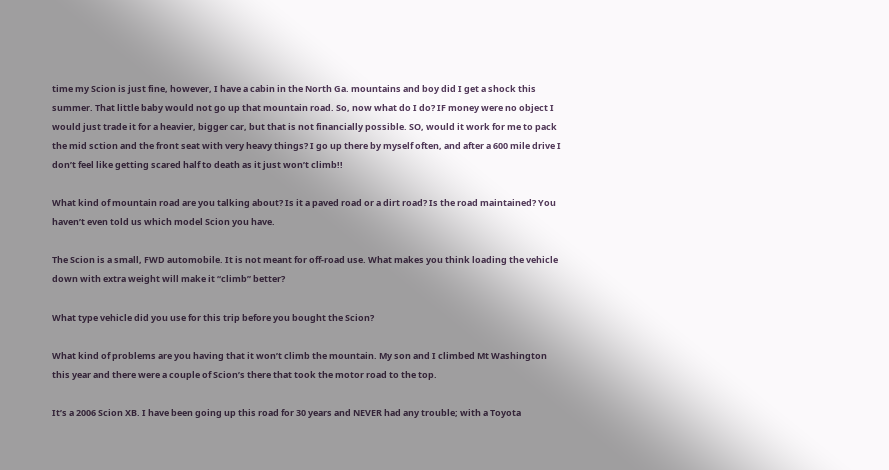time my Scion is just fine, however, I have a cabin in the North Ga. mountains and boy did I get a shock this summer. That little baby would not go up that mountain road. So, now what do I do? IF money were no object I would just trade it for a heavier, bigger car, but that is not financially possible. SO, would it work for me to pack the mid sction and the front seat with very heavy things? I go up there by myself often, and after a 600 mile drive I don’t feel like getting scared half to death as it just won’t climb!!

What kind of mountain road are you talking about? Is it a paved road or a dirt road? Is the road maintained? You haven’t even told us which model Scion you have.

The Scion is a small, FWD automobile. It is not meant for off-road use. What makes you think loading the vehicle down with extra weight will make it “climb” better?

What type vehicle did you use for this trip before you bought the Scion?

What kind of problems are you having that it won’t climb the mountain. My son and I climbed Mt Washington this year and there were a couple of Scion’s there that took the motor road to the top.

It’s a 2006 Scion XB. I have been going up this road for 30 years and NEVER had any trouble; with a Toyota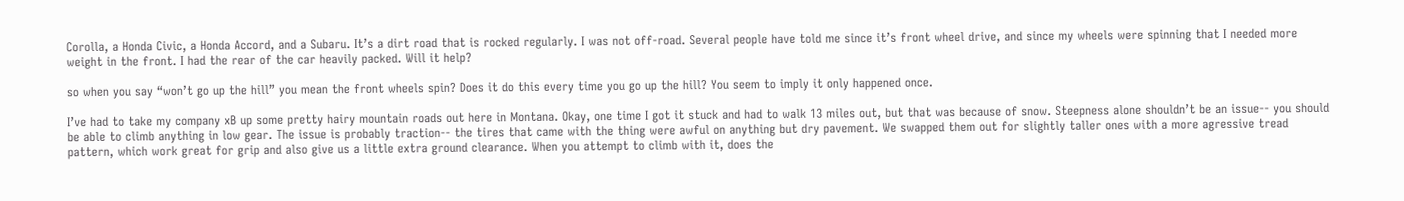Corolla, a Honda Civic, a Honda Accord, and a Subaru. It’s a dirt road that is rocked regularly. I was not off-road. Several people have told me since it’s front wheel drive, and since my wheels were spinning that I needed more weight in the front. I had the rear of the car heavily packed. Will it help?

so when you say “won’t go up the hill” you mean the front wheels spin? Does it do this every time you go up the hill? You seem to imply it only happened once.

I’ve had to take my company xB up some pretty hairy mountain roads out here in Montana. Okay, one time I got it stuck and had to walk 13 miles out, but that was because of snow. Steepness alone shouldn’t be an issue-- you should be able to climb anything in low gear. The issue is probably traction-- the tires that came with the thing were awful on anything but dry pavement. We swapped them out for slightly taller ones with a more agressive tread pattern, which work great for grip and also give us a little extra ground clearance. When you attempt to climb with it, does the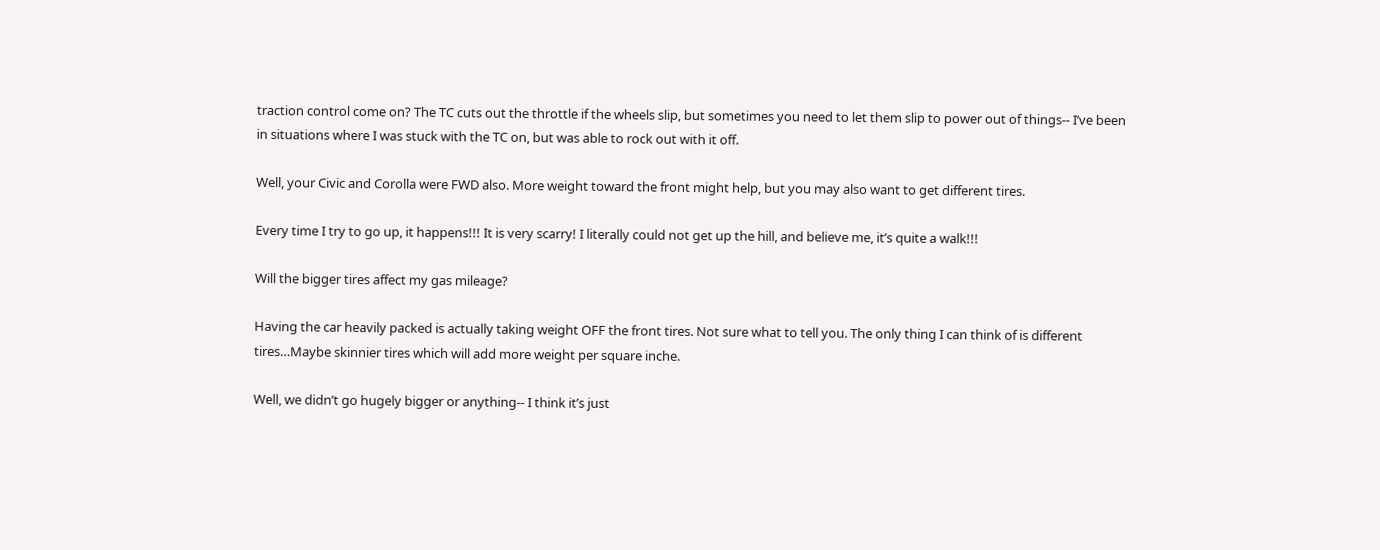traction control come on? The TC cuts out the throttle if the wheels slip, but sometimes you need to let them slip to power out of things-- I’ve been in situations where I was stuck with the TC on, but was able to rock out with it off.

Well, your Civic and Corolla were FWD also. More weight toward the front might help, but you may also want to get different tires.

Every time I try to go up, it happens!!! It is very scarry! I literally could not get up the hill, and believe me, it’s quite a walk!!!

Will the bigger tires affect my gas mileage?

Having the car heavily packed is actually taking weight OFF the front tires. Not sure what to tell you. The only thing I can think of is different tires…Maybe skinnier tires which will add more weight per square inche.

Well, we didn’t go hugely bigger or anything-- I think it’s just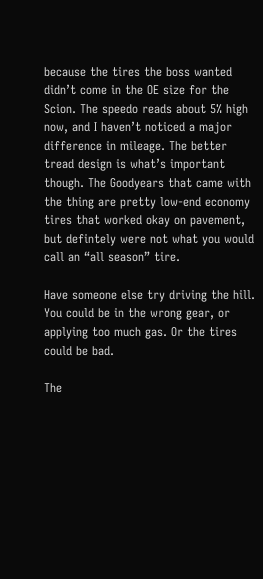because the tires the boss wanted didn’t come in the OE size for the Scion. The speedo reads about 5% high now, and I haven’t noticed a major difference in mileage. The better tread design is what’s important though. The Goodyears that came with the thing are pretty low-end economy tires that worked okay on pavement, but defintely were not what you would call an “all season” tire.

Have someone else try driving the hill. You could be in the wrong gear, or applying too much gas. Or the tires could be bad.

The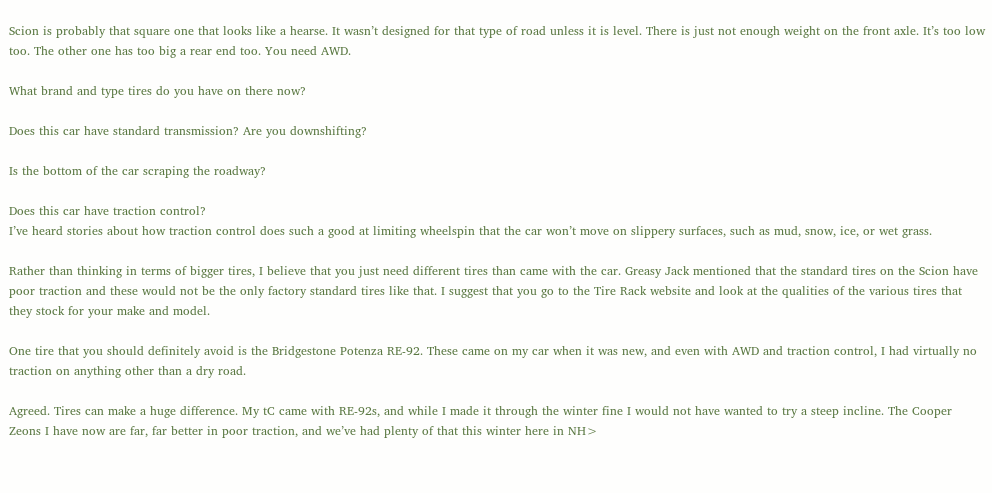Scion is probably that square one that looks like a hearse. It wasn’t designed for that type of road unless it is level. There is just not enough weight on the front axle. It’s too low too. The other one has too big a rear end too. You need AWD.

What brand and type tires do you have on there now?

Does this car have standard transmission? Are you downshifting?

Is the bottom of the car scraping the roadway?

Does this car have traction control?
I’ve heard stories about how traction control does such a good at limiting wheelspin that the car won’t move on slippery surfaces, such as mud, snow, ice, or wet grass.

Rather than thinking in terms of bigger tires, I believe that you just need different tires than came with the car. Greasy Jack mentioned that the standard tires on the Scion have poor traction and these would not be the only factory standard tires like that. I suggest that you go to the Tire Rack website and look at the qualities of the various tires that they stock for your make and model.

One tire that you should definitely avoid is the Bridgestone Potenza RE-92. These came on my car when it was new, and even with AWD and traction control, I had virtually no traction on anything other than a dry road.

Agreed. Tires can make a huge difference. My tC came with RE-92s, and while I made it through the winter fine I would not have wanted to try a steep incline. The Cooper Zeons I have now are far, far better in poor traction, and we’ve had plenty of that this winter here in NH>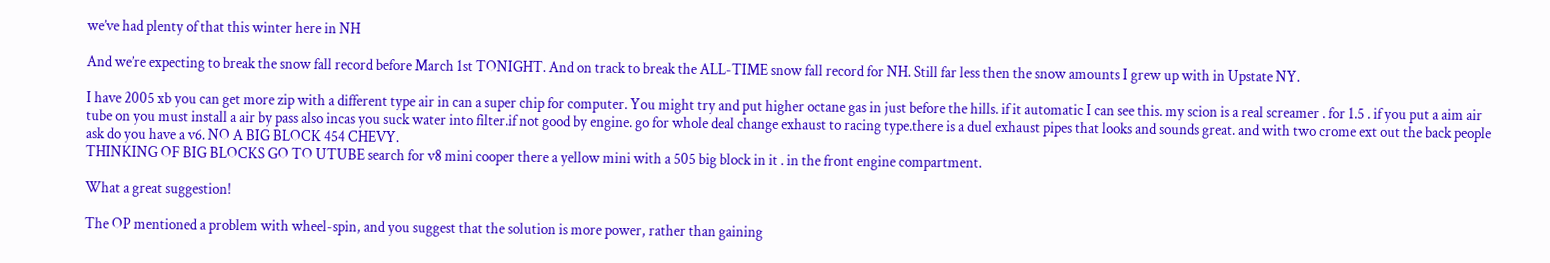we’ve had plenty of that this winter here in NH

And we’re expecting to break the snow fall record before March 1st TONIGHT. And on track to break the ALL-TIME snow fall record for NH. Still far less then the snow amounts I grew up with in Upstate NY.

I have 2005 xb you can get more zip with a different type air in can a super chip for computer. You might try and put higher octane gas in just before the hills. if it automatic I can see this. my scion is a real screamer . for 1.5 . if you put a aim air tube on you must install a air by pass also incas you suck water into filter.if not good by engine. go for whole deal change exhaust to racing type.there is a duel exhaust pipes that looks and sounds great. and with two crome ext out the back people ask do you have a v6. NO A BIG BLOCK 454 CHEVY.
THINKING OF BIG BLOCKS GO TO UTUBE search for v8 mini cooper there a yellow mini with a 505 big block in it . in the front engine compartment.

What a great suggestion!

The OP mentioned a problem with wheel-spin, and you suggest that the solution is more power, rather than gaining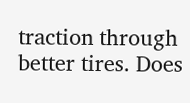traction through better tires. Does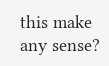this make any sense?